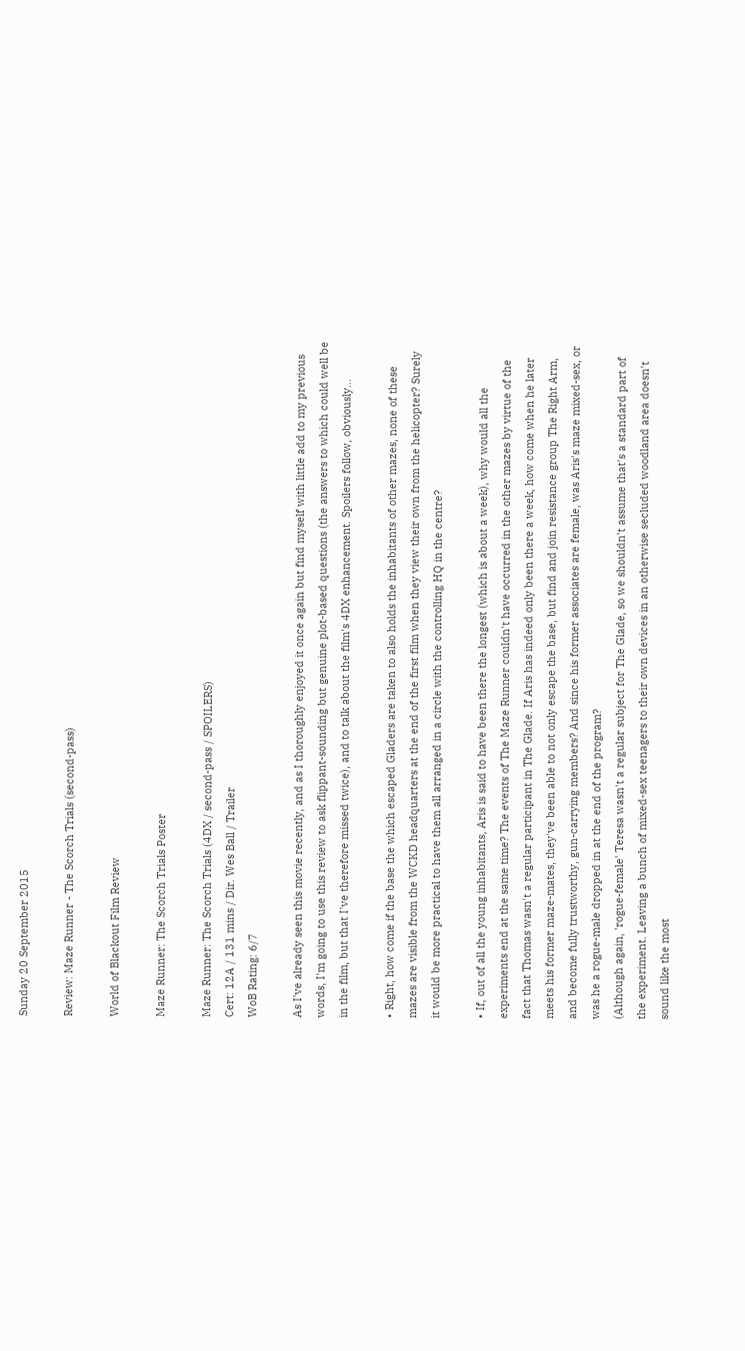Sunday 20 September 2015

Review: Maze Runner - The Scorch Trials (second-pass)

World of Blackout Film Review

Maze Runner: The Scorch Trials Poster

Maze Runner: The Scorch Trials (4DX / second-pass / SPOILERS)
Cert: 12A / 131 mins / Dir. Wes Ball / Trailer
WoB Rating: 6/7

As I've already seen this movie recently, and as I thoroughly enjoyed it once again but find myself with little add to my previous words, I'm going to use this review to ask flippant-sounding but genuine plot-based questions (the answers to which could well be in the film, but that I've therefore missed twice), and to talk about the film's 4DX enhancement. Spoilers follow, obviously…

• Right, how come if the base the which escaped Gladers are taken to also holds the inhabitants of other mazes, none of these mazes are visible from the WCKD headquarters at the end of the first film when they view their own from the helicopter? Surely it would be more practical to have them all arranged in a circle with the controlling HQ in the centre?

• If, out of all the young inhabitants, Aris is said to have been there the longest (which is about a week), why would all the experiments end at the same time? The events of The Maze Runner couldn't have occurred in the other mazes by virtue of the fact that Thomas wasn't a regular participant in The Glade. If Aris has indeed only been there a week, how come when he later meets his former maze-mates, they've been able to not only escape the base, but find and join resistance group The Right Arm, and become fully trustworthy, gun-carrying members? And since his former associates are female, was Aris's maze mixed-sex, or was he a rogue-male dropped in at the end of the program?
(Although again, 'rogue-female' Teresa wasn't a regular subject for The Glade, so we shouldn't assume that's a standard part of the experiment. Leaving a bunch of mixed-sex teenagers to their own devices in an otherwise secluded woodland area doesn't sound like the most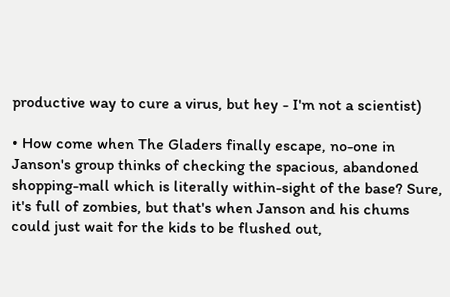productive way to cure a virus, but hey - I'm not a scientist)

• How come when The Gladers finally escape, no-one in Janson's group thinks of checking the spacious, abandoned shopping-mall which is literally within-sight of the base? Sure, it's full of zombies, but that's when Janson and his chums could just wait for the kids to be flushed out,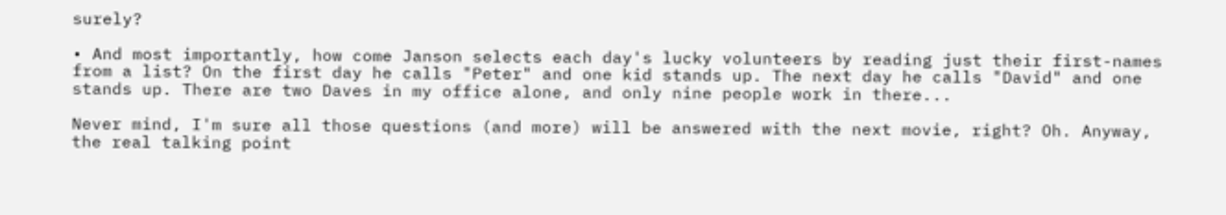surely?

• And most importantly, how come Janson selects each day's lucky volunteers by reading just their first-names from a list? On the first day he calls "Peter" and one kid stands up. The next day he calls "David" and one stands up. There are two Daves in my office alone, and only nine people work in there...

Never mind, I'm sure all those questions (and more) will be answered with the next movie, right? Oh. Anyway, the real talking point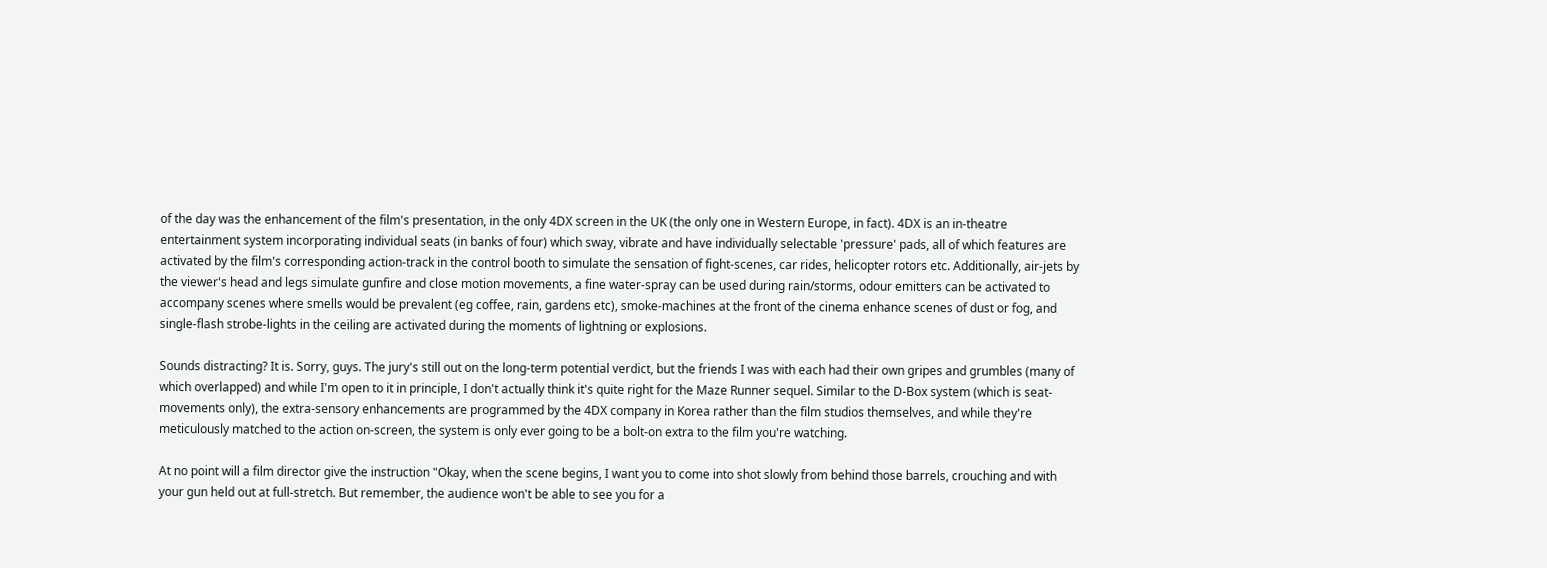of the day was the enhancement of the film's presentation, in the only 4DX screen in the UK (the only one in Western Europe, in fact). 4DX is an in-theatre entertainment system incorporating individual seats (in banks of four) which sway, vibrate and have individually selectable 'pressure' pads, all of which features are activated by the film's corresponding action-track in the control booth to simulate the sensation of fight-scenes, car rides, helicopter rotors etc. Additionally, air-jets by the viewer's head and legs simulate gunfire and close motion movements, a fine water-spray can be used during rain/storms, odour emitters can be activated to accompany scenes where smells would be prevalent (eg coffee, rain, gardens etc), smoke-machines at the front of the cinema enhance scenes of dust or fog, and single-flash strobe-lights in the ceiling are activated during the moments of lightning or explosions.

Sounds distracting? It is. Sorry, guys. The jury's still out on the long-term potential verdict, but the friends I was with each had their own gripes and grumbles (many of which overlapped) and while I'm open to it in principle, I don't actually think it's quite right for the Maze Runner sequel. Similar to the D-Box system (which is seat-movements only), the extra-sensory enhancements are programmed by the 4DX company in Korea rather than the film studios themselves, and while they're meticulously matched to the action on-screen, the system is only ever going to be a bolt-on extra to the film you're watching.

At no point will a film director give the instruction "Okay, when the scene begins, I want you to come into shot slowly from behind those barrels, crouching and with your gun held out at full-stretch. But remember, the audience won't be able to see you for a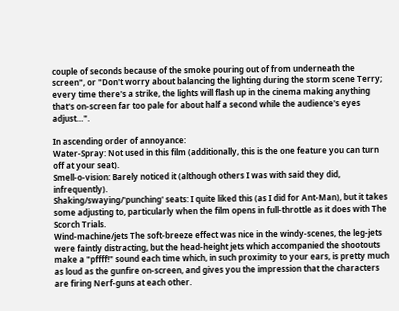couple of seconds because of the smoke pouring out of from underneath the screen", or "Don't worry about balancing the lighting during the storm scene Terry; every time there's a strike, the lights will flash up in the cinema making anything that's on-screen far too pale for about half a second while the audience's eyes adjust…".

In ascending order of annoyance:
Water-Spray: Not used in this film (additionally, this is the one feature you can turn off at your seat).
Smell-o-vision: Barely noticed it (although others I was with said they did, infrequently).
Shaking/swaying/'punching' seats: I quite liked this (as I did for Ant-Man), but it takes some adjusting to, particularly when the film opens in full-throttle as it does with The Scorch Trials.
Wind-machine/jets The soft-breeze effect was nice in the windy-scenes, the leg-jets were faintly distracting, but the head-height jets which accompanied the shootouts make a "pffff!" sound each time which, in such proximity to your ears, is pretty much as loud as the gunfire on-screen, and gives you the impression that the characters are firing Nerf-guns at each other.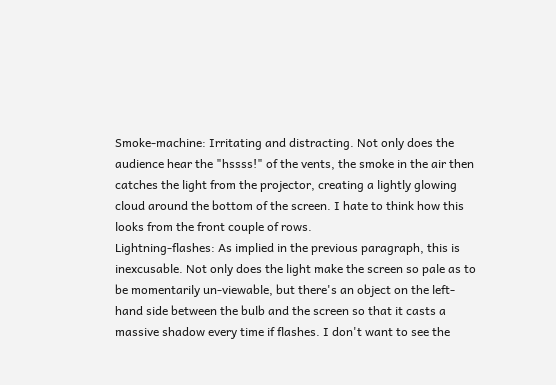Smoke-machine: Irritating and distracting. Not only does the audience hear the "hssss!" of the vents, the smoke in the air then catches the light from the projector, creating a lightly glowing cloud around the bottom of the screen. I hate to think how this looks from the front couple of rows.
Lightning-flashes: As implied in the previous paragraph, this is inexcusable. Not only does the light make the screen so pale as to be momentarily un-viewable, but there's an object on the left-hand side between the bulb and the screen so that it casts a massive shadow every time if flashes. I don't want to see the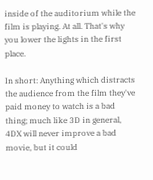inside of the auditorium while the film is playing. At all. That's why you lower the lights in the first place.

In short: Anything which distracts the audience from the film they've paid money to watch is a bad thing; much like 3D in general, 4DX will never improve a bad movie, but it could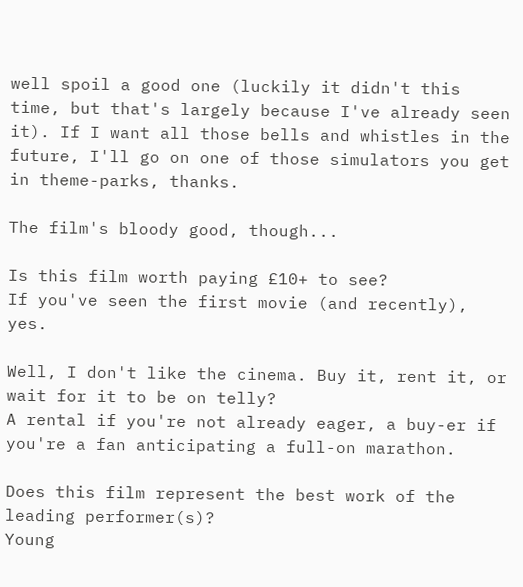well spoil a good one (luckily it didn't this time, but that's largely because I've already seen it). If I want all those bells and whistles in the future, I'll go on one of those simulators you get in theme-parks, thanks.

The film's bloody good, though...

Is this film worth paying £10+ to see?
If you've seen the first movie (and recently), yes.

Well, I don't like the cinema. Buy it, rent it, or wait for it to be on telly?
A rental if you're not already eager, a buy-er if you're a fan anticipating a full-on marathon.

Does this film represent the best work of the leading performer(s)?
Young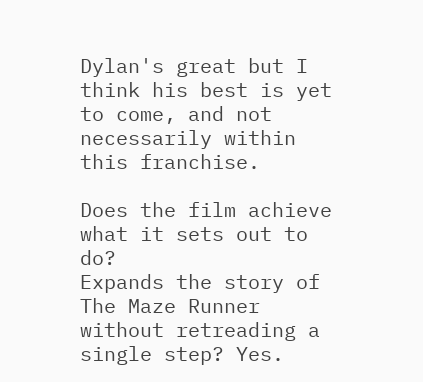Dylan's great but I think his best is yet to come, and not necessarily within this franchise.

Does the film achieve what it sets out to do?
Expands the story of The Maze Runner without retreading a single step? Yes.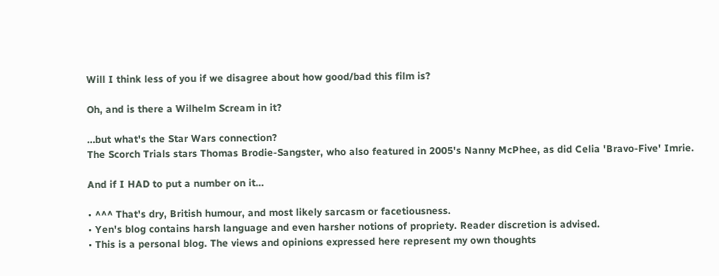Will I think less of you if we disagree about how good/bad this film is?

Oh, and is there a Wilhelm Scream in it?

…but what's the Star Wars connection?
The Scorch Trials stars Thomas Brodie-Sangster, who also featured in 2005's Nanny McPhee, as did Celia 'Bravo-Five' Imrie.

And if I HAD to put a number on it…

• ^^^ That's dry, British humour, and most likely sarcasm or facetiousness.
• Yen's blog contains harsh language and even harsher notions of propriety. Reader discretion is advised.
• This is a personal blog. The views and opinions expressed here represent my own thoughts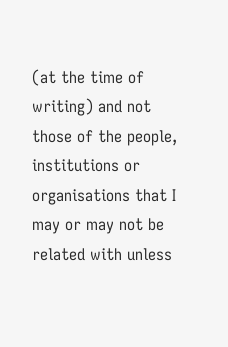(at the time of writing) and not those of the people, institutions or organisations that I may or may not be related with unless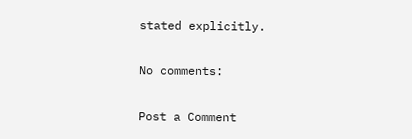stated explicitly.

No comments:

Post a Comment